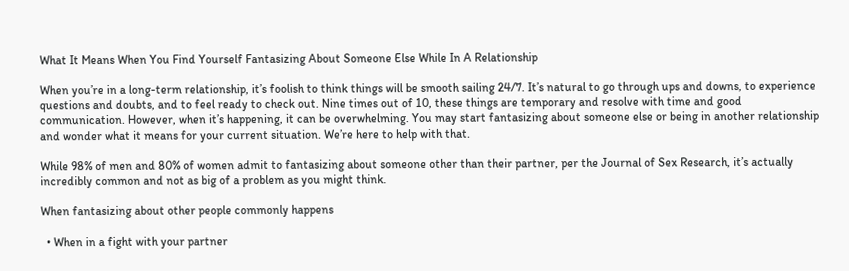What It Means When You Find Yourself Fantasizing About Someone Else While In A Relationship

When you’re in a long-term relationship, it’s foolish to think things will be smooth sailing 24/7. It’s natural to go through ups and downs, to experience questions and doubts, and to feel ready to check out. Nine times out of 10, these things are temporary and resolve with time and good communication. However, when it’s happening, it can be overwhelming. You may start fantasizing about someone else or being in another relationship and wonder what it means for your current situation. We’re here to help with that.

While 98% of men and 80% of women admit to fantasizing about someone other than their partner, per the Journal of Sex Research, it’s actually incredibly common and not as big of a problem as you might think.

When fantasizing about other people commonly happens

  • When in a fight with your partner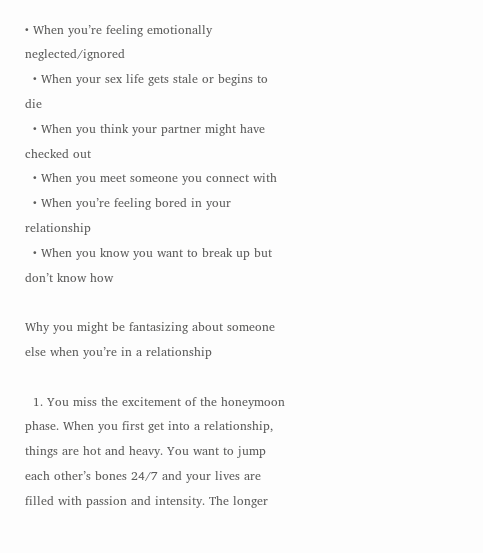• When you’re feeling emotionally neglected/ignored
  • When your sex life gets stale or begins to die
  • When you think your partner might have checked out
  • When you meet someone you connect with
  • When you’re feeling bored in your relationship
  • When you know you want to break up but don’t know how

Why you might be fantasizing about someone else when you’re in a relationship

  1. You miss the excitement of the honeymoon phase. When you first get into a relationship, things are hot and heavy. You want to jump each other’s bones 24/7 and your lives are filled with passion and intensity. The longer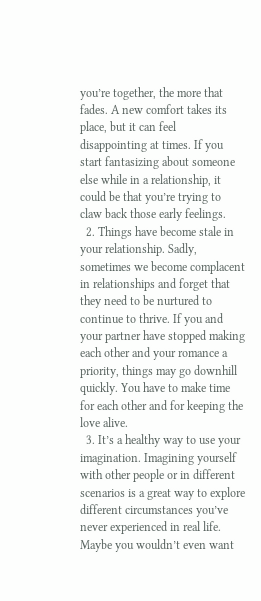you’re together, the more that fades. A new comfort takes its place, but it can feel disappointing at times. If you start fantasizing about someone else while in a relationship, it could be that you’re trying to claw back those early feelings.
  2. Things have become stale in your relationship. Sadly, sometimes we become complacent in relationships and forget that they need to be nurtured to continue to thrive. If you and your partner have stopped making each other and your romance a priority, things may go downhill quickly. You have to make time for each other and for keeping the love alive.
  3. It’s a healthy way to use your imagination. Imagining yourself with other people or in different scenarios is a great way to explore different circumstances you’ve never experienced in real life. Maybe you wouldn’t even want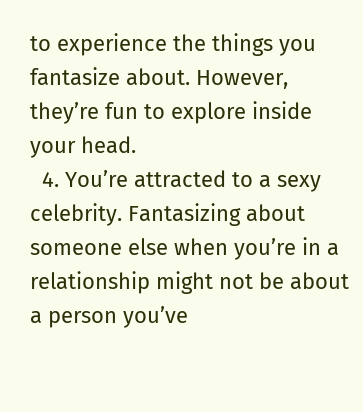to experience the things you fantasize about. However, they’re fun to explore inside your head.
  4. You’re attracted to a sexy celebrity. Fantasizing about someone else when you’re in a relationship might not be about a person you’ve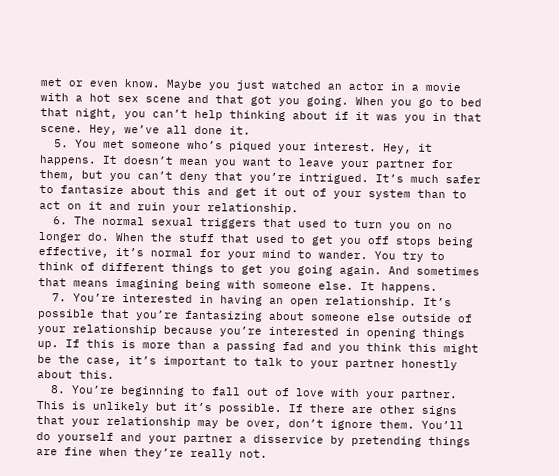met or even know. Maybe you just watched an actor in a movie with a hot sex scene and that got you going. When you go to bed that night, you can’t help thinking about if it was you in that scene. Hey, we’ve all done it.
  5. You met someone who’s piqued your interest. Hey, it happens. It doesn’t mean you want to leave your partner for them, but you can’t deny that you’re intrigued. It’s much safer to fantasize about this and get it out of your system than to act on it and ruin your relationship.
  6. The normal sexual triggers that used to turn you on no longer do. When the stuff that used to get you off stops being effective, it’s normal for your mind to wander. You try to think of different things to get you going again. And sometimes that means imagining being with someone else. It happens.
  7. You’re interested in having an open relationship. It’s possible that you’re fantasizing about someone else outside of your relationship because you’re interested in opening things up. If this is more than a passing fad and you think this might be the case, it’s important to talk to your partner honestly about this.
  8. You’re beginning to fall out of love with your partner. This is unlikely but it’s possible. If there are other signs that your relationship may be over, don’t ignore them. You’ll do yourself and your partner a disservice by pretending things are fine when they’re really not.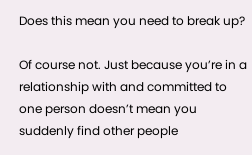Does this mean you need to break up?

Of course not. Just because you’re in a relationship with and committed to one person doesn’t mean you suddenly find other people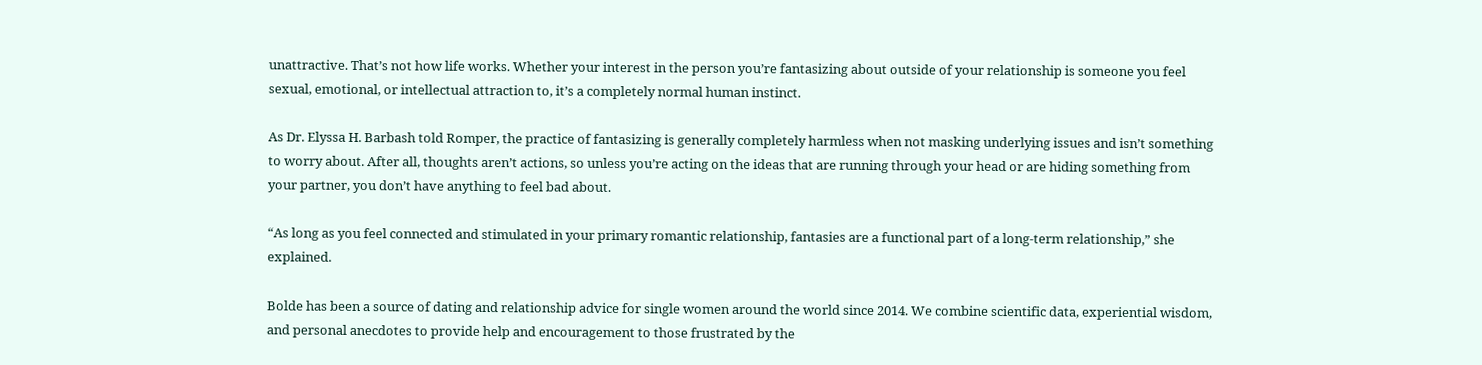unattractive. That’s not how life works. Whether your interest in the person you’re fantasizing about outside of your relationship is someone you feel sexual, emotional, or intellectual attraction to, it’s a completely normal human instinct.

As Dr. Elyssa H. Barbash told Romper, the practice of fantasizing is generally completely harmless when not masking underlying issues and isn’t something to worry about. After all, thoughts aren’t actions, so unless you’re acting on the ideas that are running through your head or are hiding something from your partner, you don’t have anything to feel bad about.

“As long as you feel connected and stimulated in your primary romantic relationship, fantasies are a functional part of a long-term relationship,” she explained.

Bolde has been a source of dating and relationship advice for single women around the world since 2014. We combine scientific data, experiential wisdom, and personal anecdotes to provide help and encouragement to those frustrated by the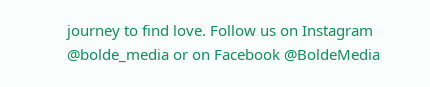journey to find love. Follow us on Instagram @bolde_media or on Facebook @BoldeMedia